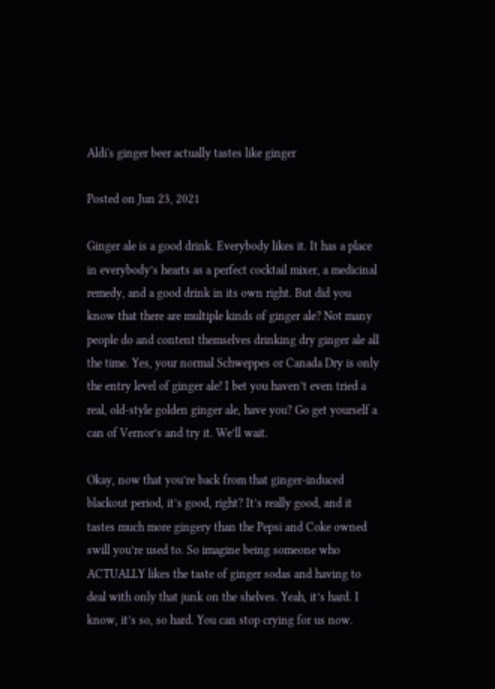Aldi's ginger beer actually tastes like ginger

Posted on Jun 23, 2021

Ginger ale is a good drink. Everybody likes it. It has a place in everybody’s hearts as a perfect cocktail mixer, a medicinal remedy, and a good drink in its own right. But did you know that there are multiple kinds of ginger ale? Not many people do and content themselves drinking dry ginger ale all the time. Yes, your normal Schweppes or Canada Dry is only the entry level of ginger ale! I bet you haven’t even tried a real, old-style golden ginger ale, have you? Go get yourself a can of Vernor’s and try it. We’ll wait.

Okay, now that you’re back from that ginger-induced blackout period, it’s good, right? It’s really good, and it tastes much more gingery than the Pepsi and Coke owned swill you’re used to. So imagine being someone who ACTUALLY likes the taste of ginger sodas and having to deal with only that junk on the shelves. Yeah, it’s hard. I know, it’s so, so hard. You can stop crying for us now.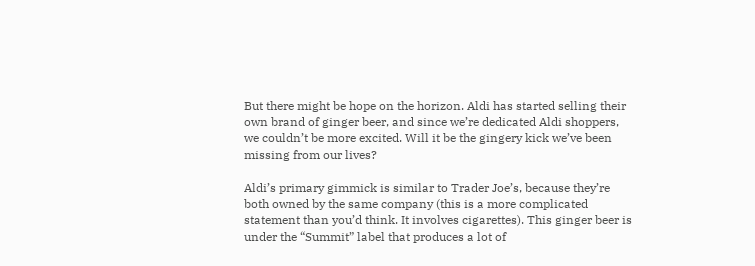But there might be hope on the horizon. Aldi has started selling their own brand of ginger beer, and since we’re dedicated Aldi shoppers, we couldn’t be more excited. Will it be the gingery kick we’ve been missing from our lives?

Aldi’s primary gimmick is similar to Trader Joe’s, because they’re both owned by the same company (this is a more complicated statement than you’d think. It involves cigarettes). This ginger beer is under the “Summit” label that produces a lot of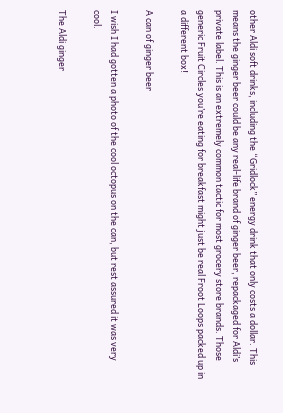other Aldi soft drinks, including the “Gridlock” energy drink that only costs a dollar. This means the ginger beer could be any real-life brand of ginger beer, repackaged for Aldi’s private label. This is an extremely common tactic for most grocery store brands. Those generic Fruit Circles you’re eating for breakfast might just be real Froot Loops packed up in a different box!

A can of ginger beer

I wish I had gotten a photo of the cool octopus on the can, but rest assured it was very cool.

The Aldi ginger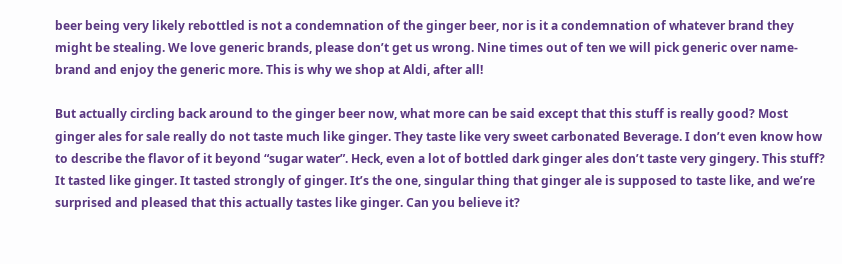beer being very likely rebottled is not a condemnation of the ginger beer, nor is it a condemnation of whatever brand they might be stealing. We love generic brands, please don’t get us wrong. Nine times out of ten we will pick generic over name-brand and enjoy the generic more. This is why we shop at Aldi, after all!

But actually circling back around to the ginger beer now, what more can be said except that this stuff is really good? Most ginger ales for sale really do not taste much like ginger. They taste like very sweet carbonated Beverage. I don’t even know how to describe the flavor of it beyond “sugar water”. Heck, even a lot of bottled dark ginger ales don’t taste very gingery. This stuff? It tasted like ginger. It tasted strongly of ginger. It’s the one, singular thing that ginger ale is supposed to taste like, and we’re surprised and pleased that this actually tastes like ginger. Can you believe it?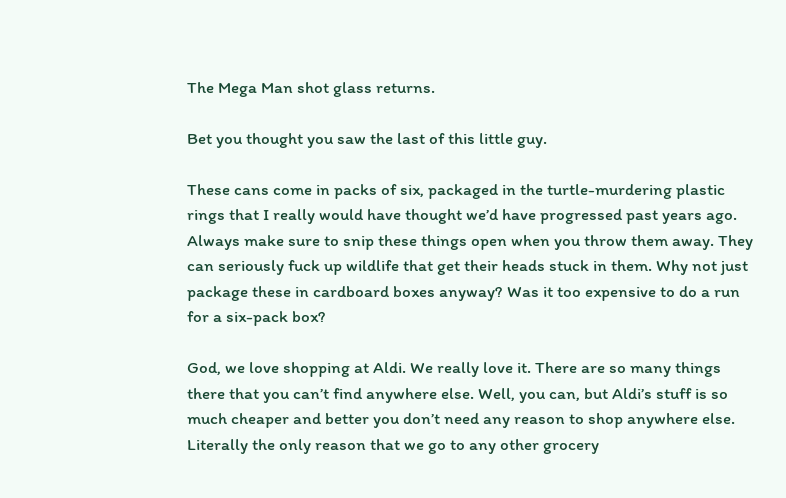The Mega Man shot glass returns.

Bet you thought you saw the last of this little guy.

These cans come in packs of six, packaged in the turtle-murdering plastic rings that I really would have thought we’d have progressed past years ago. Always make sure to snip these things open when you throw them away. They can seriously fuck up wildlife that get their heads stuck in them. Why not just package these in cardboard boxes anyway? Was it too expensive to do a run for a six-pack box?

God, we love shopping at Aldi. We really love it. There are so many things there that you can’t find anywhere else. Well, you can, but Aldi’s stuff is so much cheaper and better you don’t need any reason to shop anywhere else. Literally the only reason that we go to any other grocery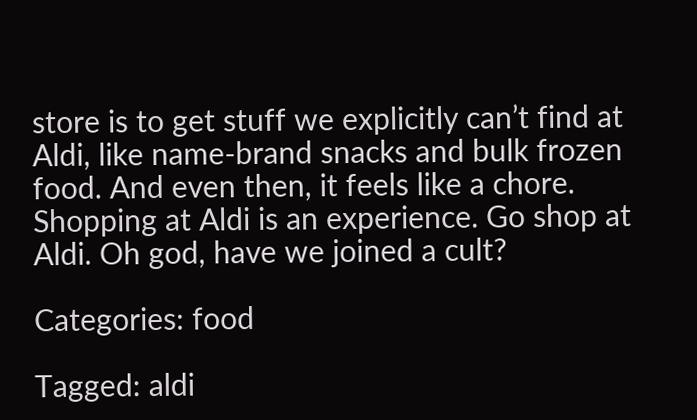store is to get stuff we explicitly can’t find at Aldi, like name-brand snacks and bulk frozen food. And even then, it feels like a chore. Shopping at Aldi is an experience. Go shop at Aldi. Oh god, have we joined a cult?

Categories: food

Tagged: aldi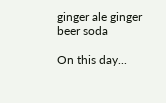ginger ale ginger beer soda

On this day...